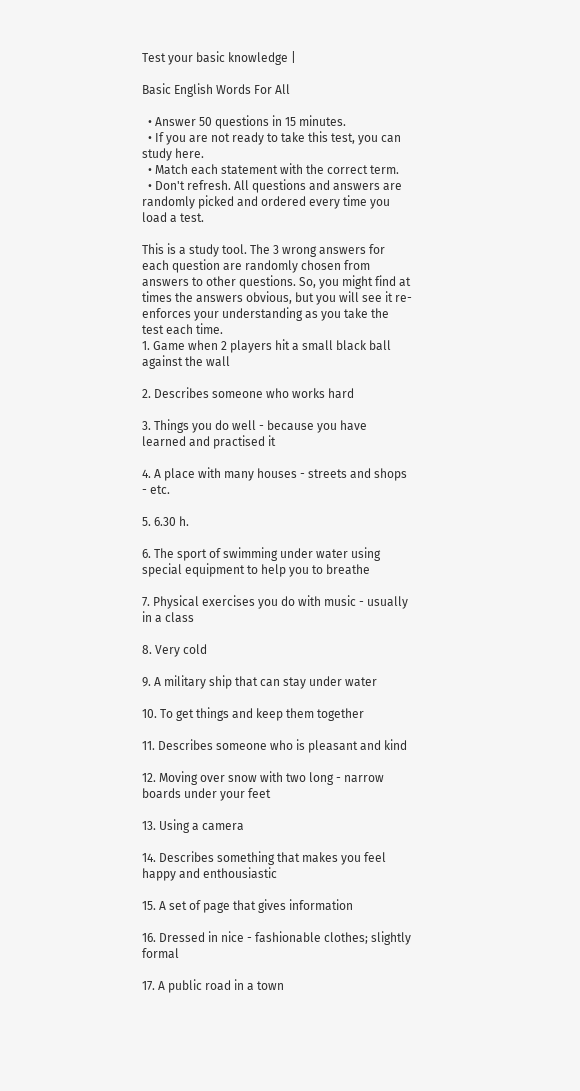Test your basic knowledge |

Basic English Words For All

  • Answer 50 questions in 15 minutes.
  • If you are not ready to take this test, you can study here.
  • Match each statement with the correct term.
  • Don't refresh. All questions and answers are randomly picked and ordered every time you load a test.

This is a study tool. The 3 wrong answers for each question are randomly chosen from answers to other questions. So, you might find at times the answers obvious, but you will see it re-enforces your understanding as you take the test each time.
1. Game when 2 players hit a small black ball against the wall

2. Describes someone who works hard

3. Things you do well - because you have learned and practised it

4. A place with many houses - streets and shops - etc.

5. 6.30 h.

6. The sport of swimming under water using special equipment to help you to breathe

7. Physical exercises you do with music - usually in a class

8. Very cold

9. A military ship that can stay under water

10. To get things and keep them together

11. Describes someone who is pleasant and kind

12. Moving over snow with two long - narrow boards under your feet

13. Using a camera

14. Describes something that makes you feel happy and enthousiastic

15. A set of page that gives information

16. Dressed in nice - fashionable clothes; slightly formal

17. A public road in a town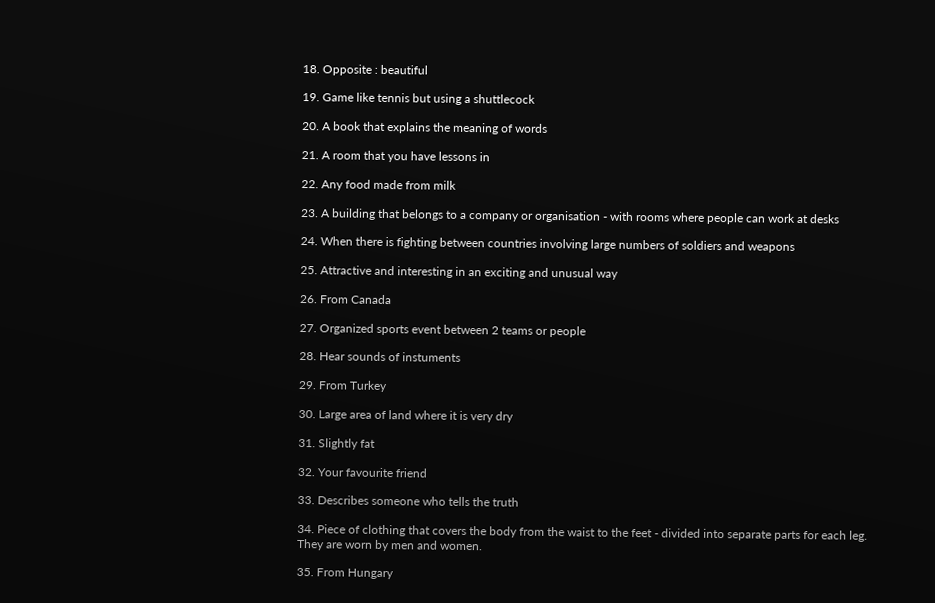18. Opposite : beautiful

19. Game like tennis but using a shuttlecock

20. A book that explains the meaning of words

21. A room that you have lessons in

22. Any food made from milk

23. A building that belongs to a company or organisation - with rooms where people can work at desks

24. When there is fighting between countries involving large numbers of soldiers and weapons

25. Attractive and interesting in an exciting and unusual way

26. From Canada

27. Organized sports event between 2 teams or people

28. Hear sounds of instuments

29. From Turkey

30. Large area of land where it is very dry

31. Slightly fat

32. Your favourite friend

33. Describes someone who tells the truth

34. Piece of clothing that covers the body from the waist to the feet - divided into separate parts for each leg. They are worn by men and women.

35. From Hungary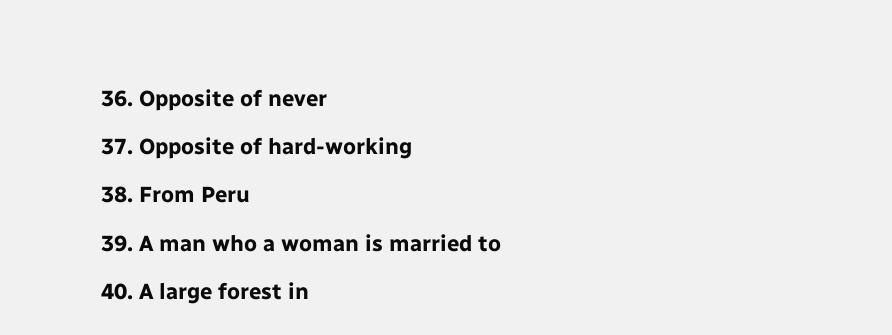36. Opposite of never

37. Opposite of hard-working

38. From Peru

39. A man who a woman is married to

40. A large forest in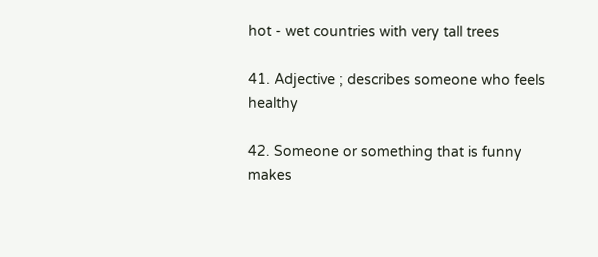hot - wet countries with very tall trees

41. Adjective ; describes someone who feels healthy

42. Someone or something that is funny makes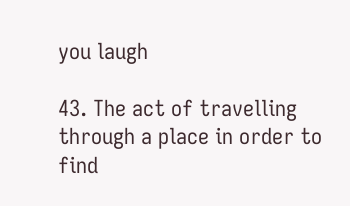you laugh

43. The act of travelling through a place in order to find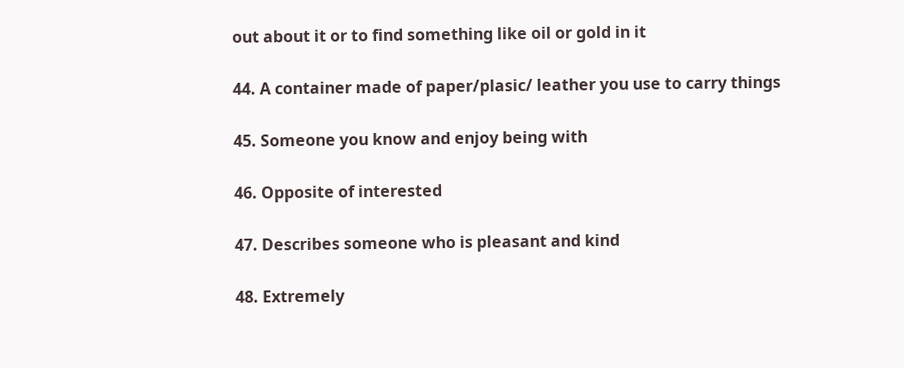out about it or to find something like oil or gold in it

44. A container made of paper/plasic/ leather you use to carry things

45. Someone you know and enjoy being with

46. Opposite of interested

47. Describes someone who is pleasant and kind

48. Extremely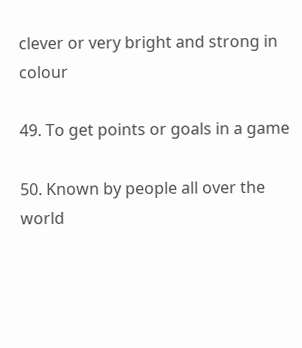clever or very bright and strong in colour

49. To get points or goals in a game

50. Known by people all over the world